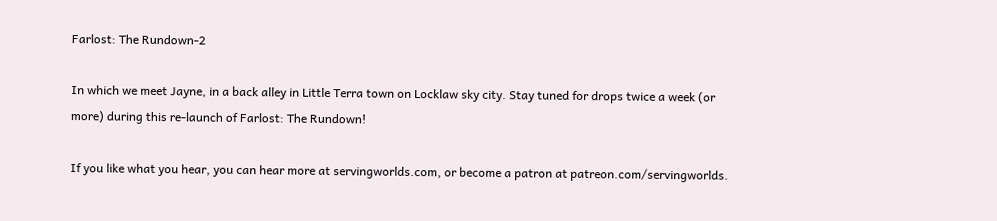Farlost: The Rundown-2

In which we meet Jayne, in a back alley in Little Terra town on Locklaw sky city. Stay tuned for drops twice a week (or more) during this re-launch of Farlost: The Rundown!

If you like what you hear, you can hear more at servingworlds.com, or become a patron at patreon.com/servingworlds.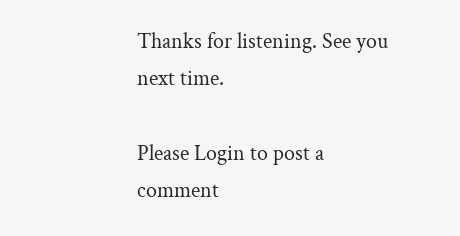Thanks for listening. See you next time.

Please Login to post a comment